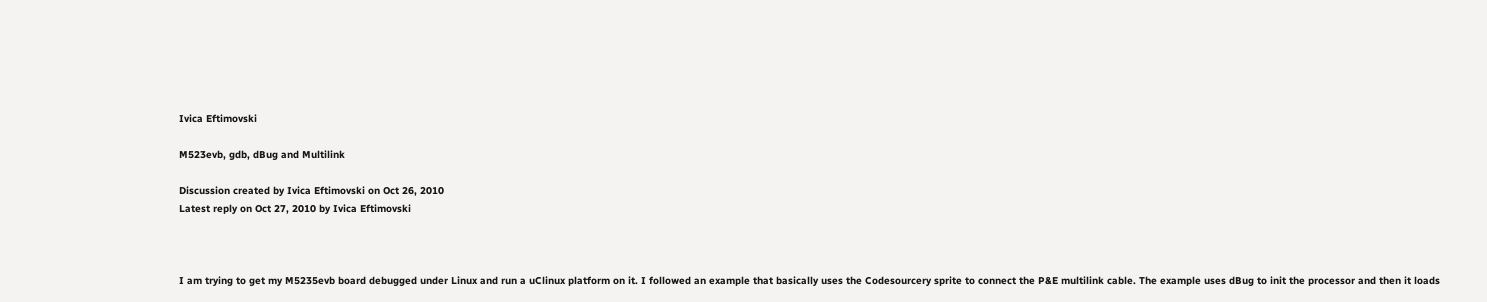Ivica Eftimovski

M523evb, gdb, dBug and Multilink

Discussion created by Ivica Eftimovski on Oct 26, 2010
Latest reply on Oct 27, 2010 by Ivica Eftimovski



I am trying to get my M5235evb board debugged under Linux and run a uClinux platform on it. I followed an example that basically uses the Codesourcery sprite to connect the P&E multilink cable. The example uses dBug to init the processor and then it loads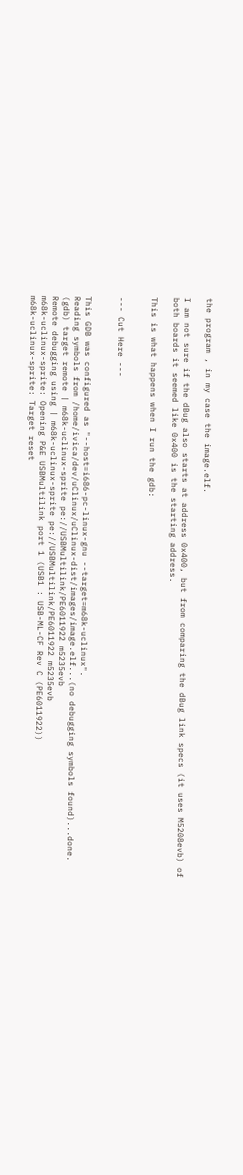the program , in my case the image.elf.

I am not sure if the dBug also starts at address 0x400, but from comparing the dBug link specs (it uses M5208evb) of both boards it seemed like 0x400 is the starting address.

This is what happens when I run the gdb:


--- Cut Here ---


This GDB was configured as "--host=i686-pc-linux-gnu --target=m68k-uclinux".
Reading symbols from /home/ivica/dev/uClinux/uClinux-dist/images/image.elf...(no debugging symbols found)...done.
(gdb) target remote | m68k-uclinux-sprite pe://USBMultilink/PE6011922 m5235evb
Remote debugging using | m68k-uclinux-sprite pe://USBMultilink/PE6011922 m5235evb
m68k-uclinux-sprite: Opening P&E USBMultilink port 1 (USB1 : USB-ML-CF Rev C (PE6011922))
m68k-uclinux-sprite: Target reset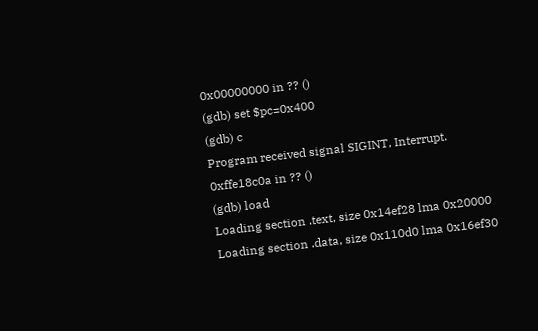0x00000000 in ?? ()
(gdb) set $pc=0x400
(gdb) c
Program received signal SIGINT, Interrupt.
0xffe18c0a in ?? ()
(gdb) load
Loading section .text, size 0x14ef28 lma 0x20000
Loading section .data, size 0x110d0 lma 0x16ef30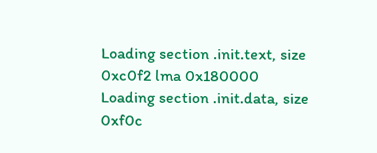Loading section .init.text, size 0xc0f2 lma 0x180000
Loading section .init.data, size 0xf0c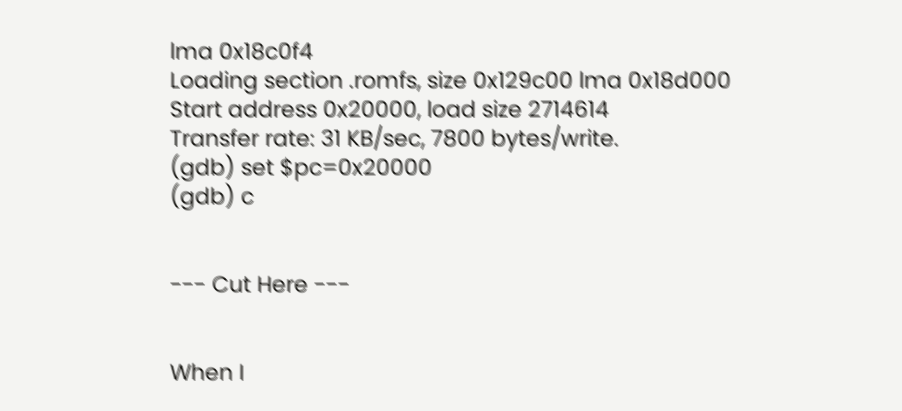lma 0x18c0f4
Loading section .romfs, size 0x129c00 lma 0x18d000
Start address 0x20000, load size 2714614
Transfer rate: 31 KB/sec, 7800 bytes/write.
(gdb) set $pc=0x20000
(gdb) c


--- Cut Here ---


When I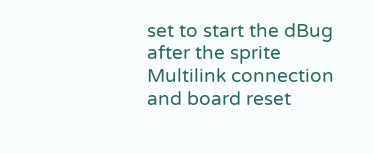set to start the dBug after the sprite Multilink connection and board reset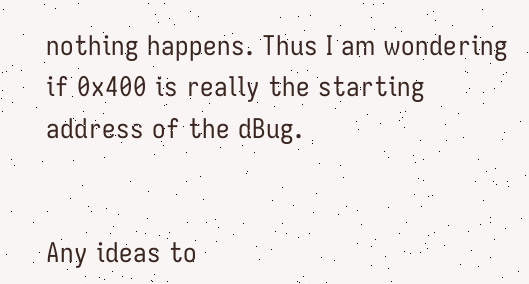nothing happens. Thus I am wondering if 0x400 is really the starting address of the dBug.


Any ideas to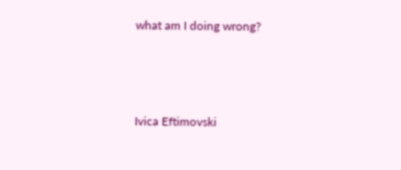what am I doing wrong?




Ivica Eftimovski